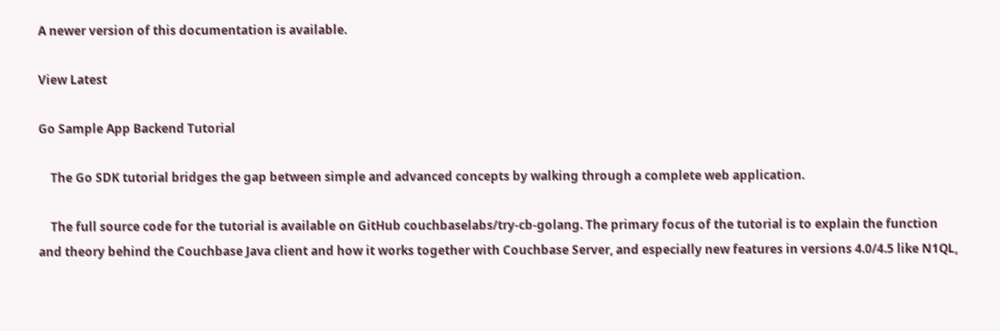A newer version of this documentation is available.

View Latest

Go Sample App Backend Tutorial

    The Go SDK tutorial bridges the gap between simple and advanced concepts by walking through a complete web application.

    The full source code for the tutorial is available on GitHub couchbaselabs/try-cb-golang. The primary focus of the tutorial is to explain the function and theory behind the Couchbase Java client and how it works together with Couchbase Server, and especially new features in versions 4.0/4.5 like N1QL,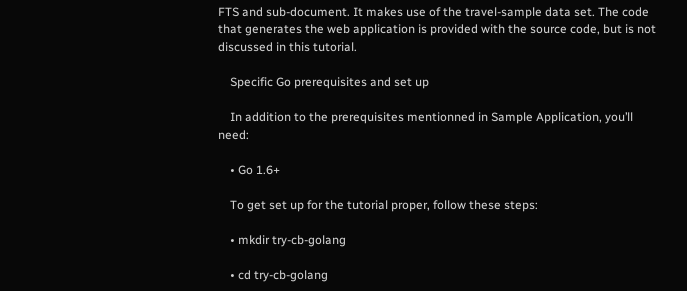FTS and sub-document. It makes use of the travel-sample data set. The code that generates the web application is provided with the source code, but is not discussed in this tutorial.

    Specific Go prerequisites and set up

    In addition to the prerequisites mentionned in Sample Application, you’ll need:

    • Go 1.6+

    To get set up for the tutorial proper, follow these steps:

    • mkdir try-cb-golang

    • cd try-cb-golang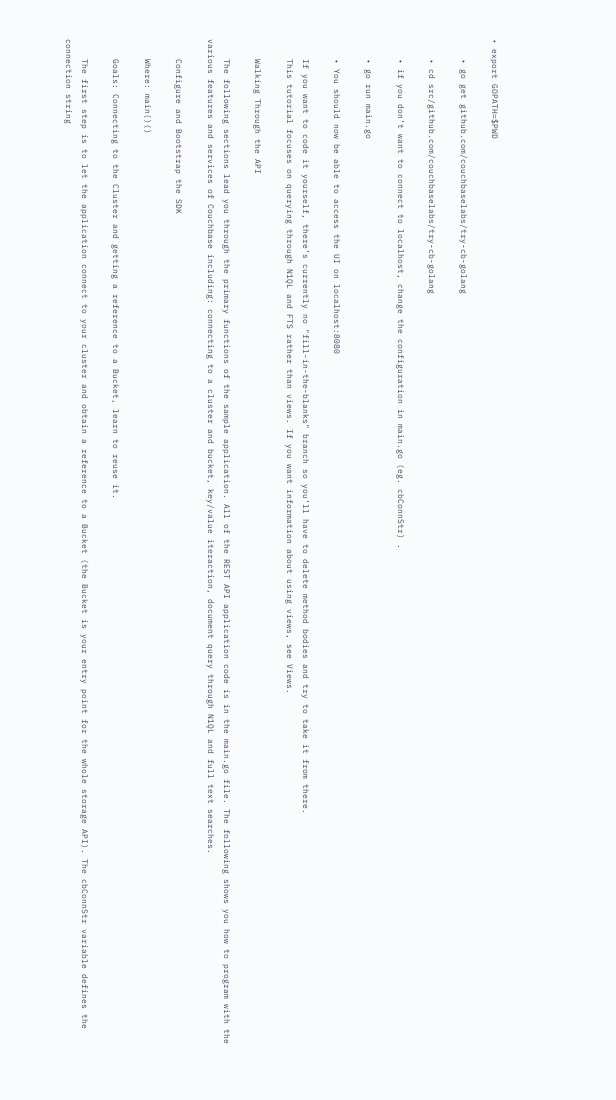• export GOPATH=$PWD

    • go get github.com/couchbaselabs/try-cb-golang

    • cd src/github.com/couchbaselabs/try-cb-golang

    • if you don’t want to connect to localhost, change the configuration in main.go (eg. cbConnStr) .

    • go run main.go

    • You should now be able to access the UI on localhost:8080

    If you want to code it yourself, there’s currently no "fill-in-the-blanks" branch so you’ll have to delete method bodies and try to take it from there.
    This tutorial focuses on querying through N1QL and FTS rather than views. If you want information about using views, see Views.

    Walking Through the API

    The following sections lead you through the primary functions of the sample application. All of the REST API application code is in the main.go file. The following shows you how to program with the various features and services of Couchbase including: connecting to a cluster and bucket, key/value iteraction, document query through N1QL and full text searches.

    Configure and Bootstrap the SDK

    Where: main()()

    Goals: Connecting to the Cluster and getting a reference to a Bucket, learn to reuse it.

    The first step is to let the application connect to your cluster and obtain a reference to a Bucket (the Bucket is your entry point for the whole storage API). The cbConnStr variable defines the connection string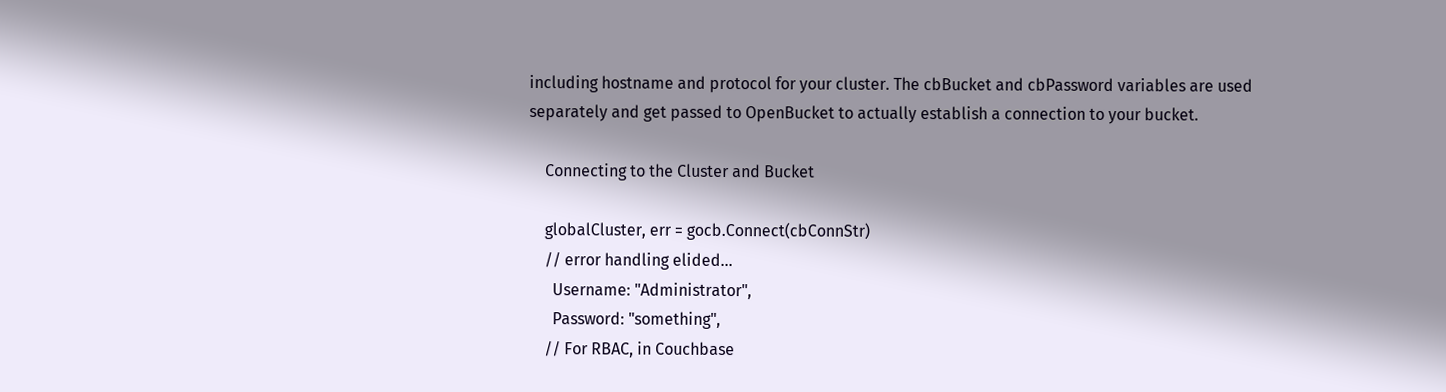including hostname and protocol for your cluster. The cbBucket and cbPassword variables are used separately and get passed to OpenBucket to actually establish a connection to your bucket.

    Connecting to the Cluster and Bucket

    globalCluster, err = gocb.Connect(cbConnStr)
    // error handling elided...
      Username: "Administrator",
      Password: "something",
    // For RBAC, in Couchbase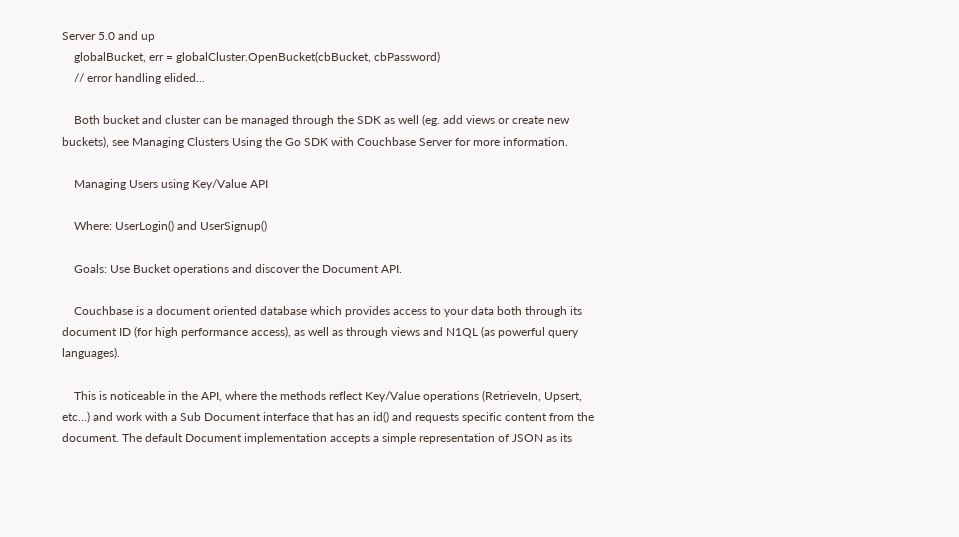Server 5.0 and up
    globalBucket, err = globalCluster.OpenBucket(cbBucket, cbPassword)
    // error handling elided...

    Both bucket and cluster can be managed through the SDK as well (eg. add views or create new buckets), see Managing Clusters Using the Go SDK with Couchbase Server for more information.

    Managing Users using Key/Value API

    Where: UserLogin() and UserSignup()

    Goals: Use Bucket operations and discover the Document API.

    Couchbase is a document oriented database which provides access to your data both through its document ID (for high performance access), as well as through views and N1QL (as powerful query languages).

    This is noticeable in the API, where the methods reflect Key/Value operations (RetrieveIn, Upsert, etc...) and work with a Sub Document interface that has an id() and requests specific content from the document. The default Document implementation accepts a simple representation of JSON as its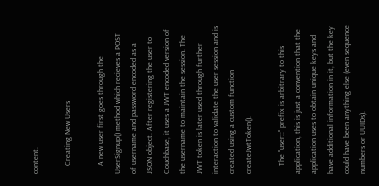content.

    Creating New Users

    A new user first goes through the UserSignup() method which recieves a POST of username and password encoded as a JSON object. After registering the user to Couchbase, it uses a JWT encoded version of the username to maintain the session. The JWT token is later used through further interaction to validate the user session and is created using a custom function createJwtToken().

    The "user::" prefix is arbitrary to this application, this is just a convention that the application uses to obtain unique keys and have additional information in it, but the key could have been anything else (even sequence numbers or UUIDs).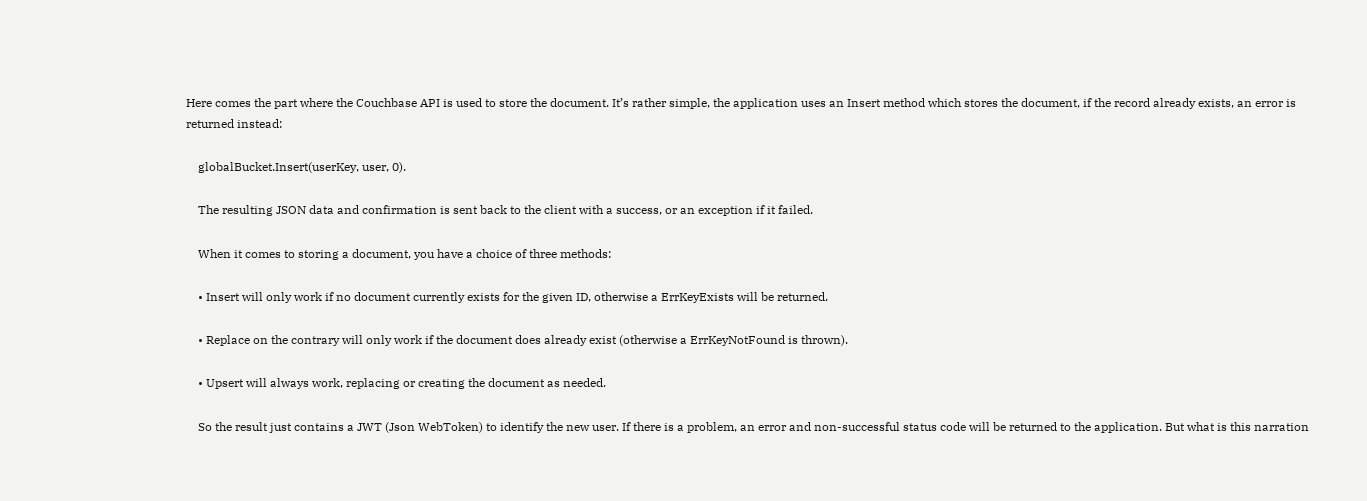Here comes the part where the Couchbase API is used to store the document. It’s rather simple, the application uses an Insert method which stores the document, if the record already exists, an error is returned instead:

    globalBucket.Insert(userKey, user, 0).

    The resulting JSON data and confirmation is sent back to the client with a success, or an exception if it failed.

    When it comes to storing a document, you have a choice of three methods:

    • Insert will only work if no document currently exists for the given ID, otherwise a ErrKeyExists will be returned.

    • Replace on the contrary will only work if the document does already exist (otherwise a ErrKeyNotFound is thrown).

    • Upsert will always work, replacing or creating the document as needed.

    So the result just contains a JWT (Json WebToken) to identify the new user. If there is a problem, an error and non-successful status code will be returned to the application. But what is this narration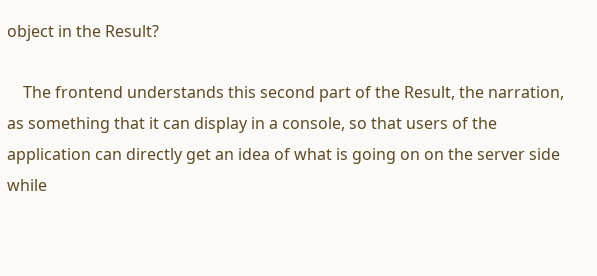object in the Result?

    The frontend understands this second part of the Result, the narration, as something that it can display in a console, so that users of the application can directly get an idea of what is going on on the server side while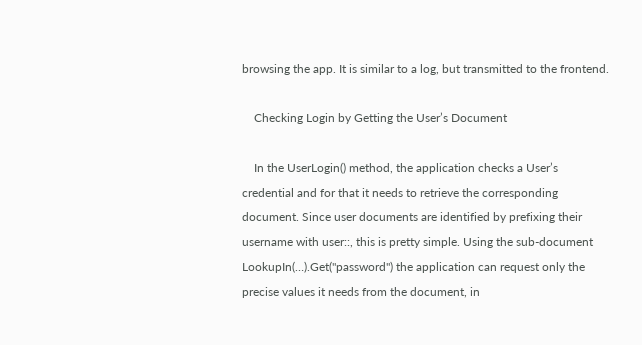browsing the app. It is similar to a log, but transmitted to the frontend.

    Checking Login by Getting the User’s Document

    In the UserLogin() method, the application checks a User’s credential and for that it needs to retrieve the corresponding document. Since user documents are identified by prefixing their username with user::, this is pretty simple. Using the sub-document LookupIn(…).Get("password") the application can request only the precise values it needs from the document, in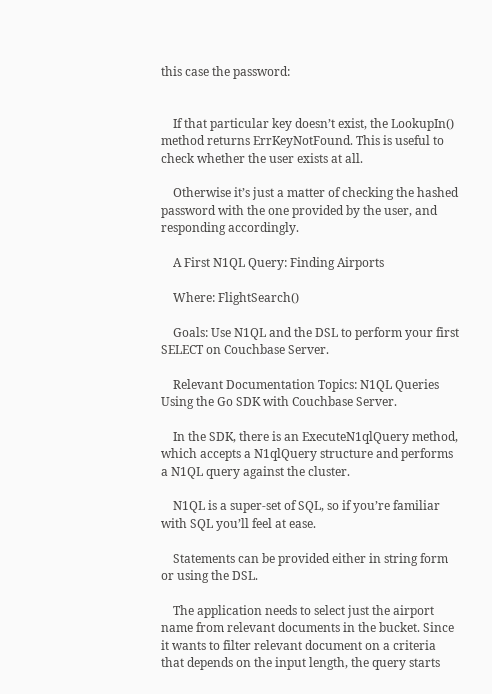this case the password:


    If that particular key doesn’t exist, the LookupIn() method returns ErrKeyNotFound. This is useful to check whether the user exists at all.

    Otherwise it’s just a matter of checking the hashed password with the one provided by the user, and responding accordingly.

    A First N1QL Query: Finding Airports

    Where: FlightSearch()

    Goals: Use N1QL and the DSL to perform your first SELECT on Couchbase Server.

    Relevant Documentation Topics: N1QL Queries Using the Go SDK with Couchbase Server.

    In the SDK, there is an ExecuteN1qlQuery method, which accepts a N1qlQuery structure and performs a N1QL query against the cluster.

    N1QL is a super-set of SQL, so if you’re familiar with SQL you’ll feel at ease.

    Statements can be provided either in string form or using the DSL.

    The application needs to select just the airport name from relevant documents in the bucket. Since it wants to filter relevant document on a criteria that depends on the input length, the query starts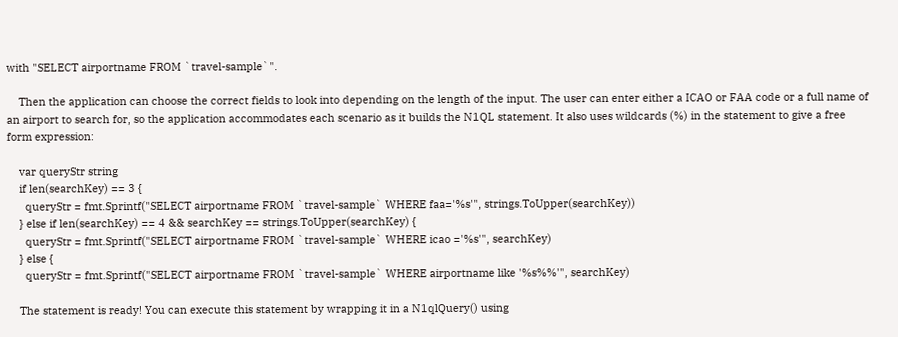with "SELECT airportname FROM `travel-sample`".

    Then the application can choose the correct fields to look into depending on the length of the input. The user can enter either a ICAO or FAA code or a full name of an airport to search for, so the application accommodates each scenario as it builds the N1QL statement. It also uses wildcards (%) in the statement to give a free form expression:

    var queryStr string
    if len(searchKey) == 3 {
      queryStr = fmt.Sprintf("SELECT airportname FROM `travel-sample` WHERE faa='%s'", strings.ToUpper(searchKey))
    } else if len(searchKey) == 4 && searchKey == strings.ToUpper(searchKey) {
      queryStr = fmt.Sprintf("SELECT airportname FROM `travel-sample` WHERE icao ='%s'", searchKey)
    } else {
      queryStr = fmt.Sprintf("SELECT airportname FROM `travel-sample` WHERE airportname like '%s%%'", searchKey)

    The statement is ready! You can execute this statement by wrapping it in a N1qlQuery() using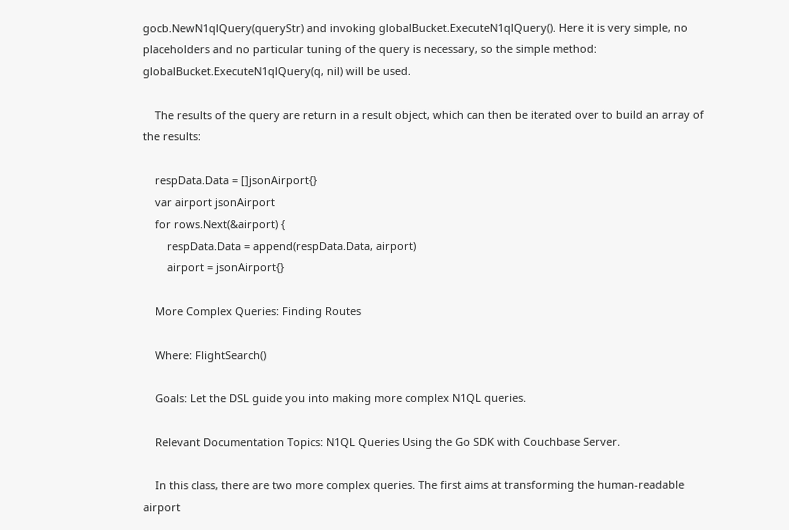gocb.NewN1qlQuery(queryStr) and invoking globalBucket.ExecuteN1qlQuery(). Here it is very simple, no placeholders and no particular tuning of the query is necessary, so the simple method: globalBucket.ExecuteN1qlQuery(q, nil) will be used.

    The results of the query are return in a result object, which can then be iterated over to build an array of the results:

    respData.Data = []jsonAirport{}
    var airport jsonAirport
    for rows.Next(&airport) {
        respData.Data = append(respData.Data, airport)
        airport = jsonAirport{}

    More Complex Queries: Finding Routes

    Where: FlightSearch()

    Goals: Let the DSL guide you into making more complex N1QL queries.

    Relevant Documentation Topics: N1QL Queries Using the Go SDK with Couchbase Server.

    In this class, there are two more complex queries. The first aims at transforming the human-readable airport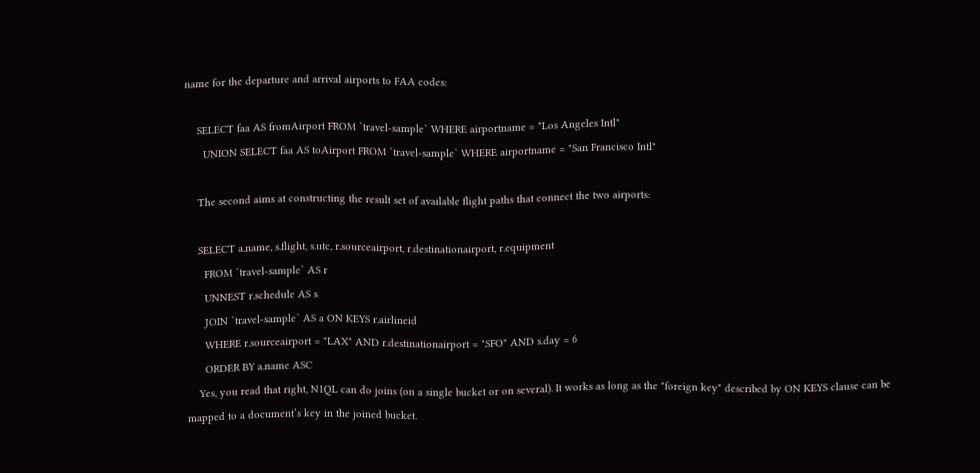name for the departure and arrival airports to FAA codes:

    SELECT faa AS fromAirport FROM `travel-sample` WHERE airportname = "Los Angeles Intl"
      UNION SELECT faa AS toAirport FROM `travel-sample` WHERE airportname = "San Francisco Intl"

    The second aims at constructing the result set of available flight paths that connect the two airports:

    SELECT a.name, s.flight, s.utc, r.sourceairport, r.destinationairport, r.equipment
      FROM `travel-sample` AS r
      UNNEST r.schedule AS s
      JOIN `travel-sample` AS a ON KEYS r.airlineid
      WHERE r.sourceairport = "LAX" AND r.destinationairport = "SFO" AND s.day = 6
      ORDER BY a.name ASC
    Yes, you read that right, N1QL can do joins (on a single bucket or on several). It works as long as the "foreign key" described by ON KEYS clause can be mapped to a document’s key in the joined bucket.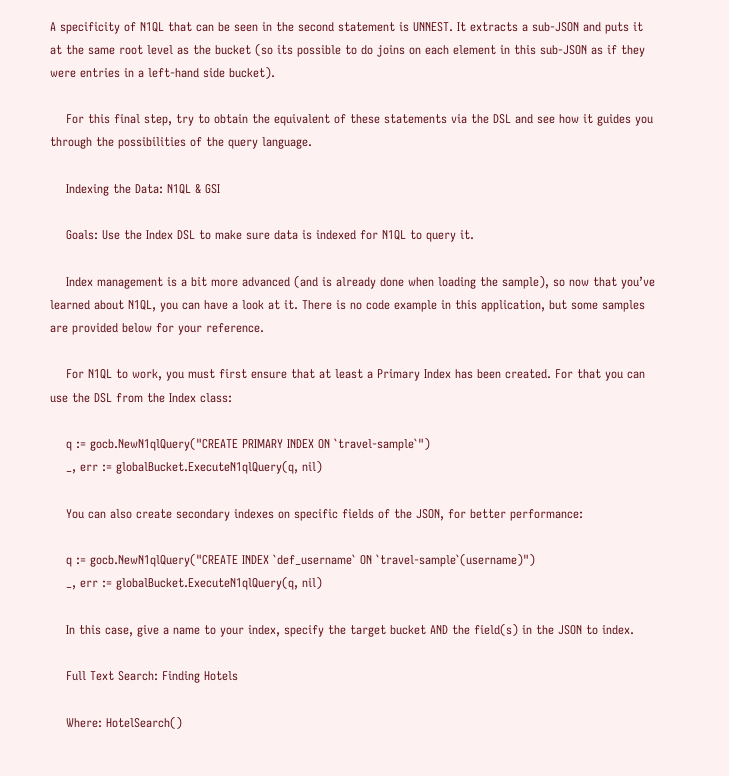A specificity of N1QL that can be seen in the second statement is UNNEST. It extracts a sub-JSON and puts it at the same root level as the bucket (so its possible to do joins on each element in this sub-JSON as if they were entries in a left-hand side bucket).

    For this final step, try to obtain the equivalent of these statements via the DSL and see how it guides you through the possibilities of the query language.

    Indexing the Data: N1QL & GSI

    Goals: Use the Index DSL to make sure data is indexed for N1QL to query it.

    Index management is a bit more advanced (and is already done when loading the sample), so now that you’ve learned about N1QL, you can have a look at it. There is no code example in this application, but some samples are provided below for your reference.

    For N1QL to work, you must first ensure that at least a Primary Index has been created. For that you can use the DSL from the Index class:

    q := gocb.NewN1qlQuery("CREATE PRIMARY INDEX ON `travel-sample`")
    _, err := globalBucket.ExecuteN1qlQuery(q, nil)

    You can also create secondary indexes on specific fields of the JSON, for better performance:

    q := gocb.NewN1qlQuery("CREATE INDEX `def_username` ON `travel-sample`(username)")
    _, err := globalBucket.ExecuteN1qlQuery(q, nil)

    In this case, give a name to your index, specify the target bucket AND the field(s) in the JSON to index.

    Full Text Search: Finding Hotels

    Where: HotelSearch()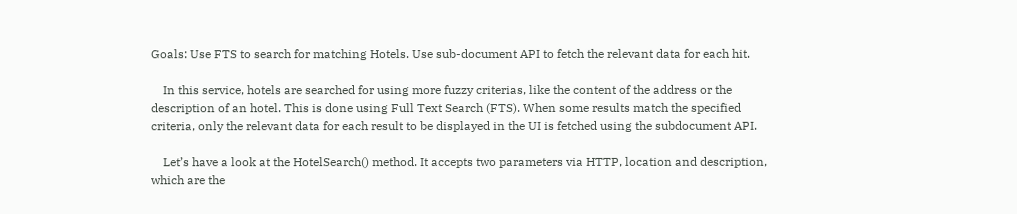Goals: Use FTS to search for matching Hotels. Use sub-document API to fetch the relevant data for each hit.

    In this service, hotels are searched for using more fuzzy criterias, like the content of the address or the description of an hotel. This is done using Full Text Search (FTS). When some results match the specified criteria, only the relevant data for each result to be displayed in the UI is fetched using the subdocument API.

    Let’s have a look at the HotelSearch() method. It accepts two parameters via HTTP, location and description, which are the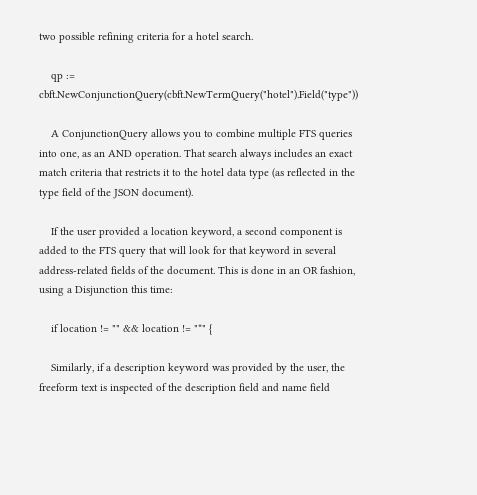two possible refining criteria for a hotel search.

    qp := cbft.NewConjunctionQuery(cbft.NewTermQuery("hotel").Field("type"))

    A ConjunctionQuery allows you to combine multiple FTS queries into one, as an AND operation. That search always includes an exact match criteria that restricts it to the hotel data type (as reflected in the type field of the JSON document).

    If the user provided a location keyword, a second component is added to the FTS query that will look for that keyword in several address-related fields of the document. This is done in an OR fashion, using a Disjunction this time:

    if location != "" && location != "*" {

    Similarly, if a description keyword was provided by the user, the freeform text is inspected of the description field and name field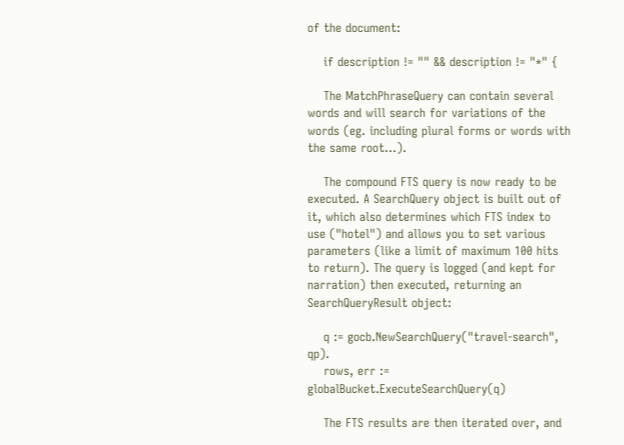of the document:

    if description != "" && description != "*" {

    The MatchPhraseQuery can contain several words and will search for variations of the words (eg. including plural forms or words with the same root...).

    The compound FTS query is now ready to be executed. A SearchQuery object is built out of it, which also determines which FTS index to use ("hotel") and allows you to set various parameters (like a limit of maximum 100 hits to return). The query is logged (and kept for narration) then executed, returning an SearchQueryResult object:

    q := gocb.NewSearchQuery("travel-search", qp).
    rows, err := globalBucket.ExecuteSearchQuery(q)

    The FTS results are then iterated over, and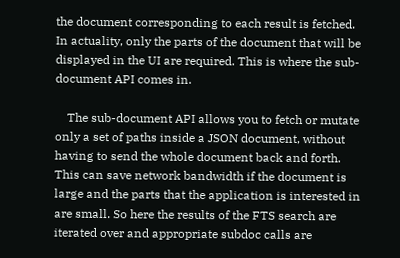the document corresponding to each result is fetched. In actuality, only the parts of the document that will be displayed in the UI are required. This is where the sub-document API comes in.

    The sub-document API allows you to fetch or mutate only a set of paths inside a JSON document, without having to send the whole document back and forth. This can save network bandwidth if the document is large and the parts that the application is interested in are small. So here the results of the FTS search are iterated over and appropriate subdoc calls are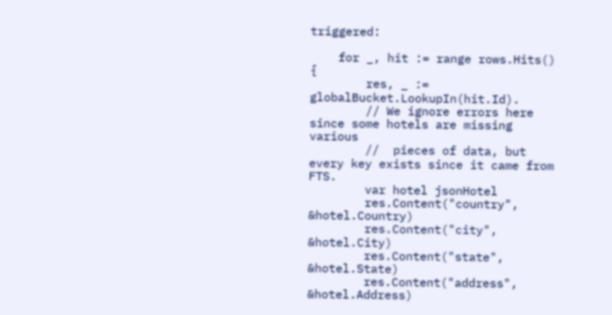triggered:

    for _, hit := range rows.Hits() {
        res, _ := globalBucket.LookupIn(hit.Id).
        // We ignore errors here since some hotels are missing various
        //  pieces of data, but every key exists since it came from FTS.
        var hotel jsonHotel
        res.Content("country", &hotel.Country)
        res.Content("city", &hotel.City)
        res.Content("state", &hotel.State)
        res.Content("address", &hotel.Address)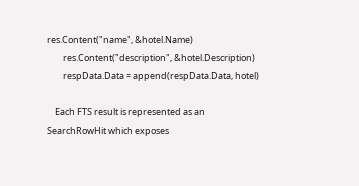res.Content("name", &hotel.Name)
        res.Content("description", &hotel.Description)
        respData.Data = append(respData.Data, hotel)

    Each FTS result is represented as an SearchRowHit which exposes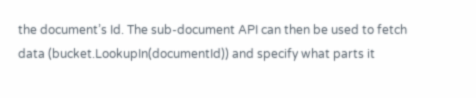the document’s Id. The sub-document API can then be used to fetch data (bucket.LookupIn(documentId)) and specify what parts it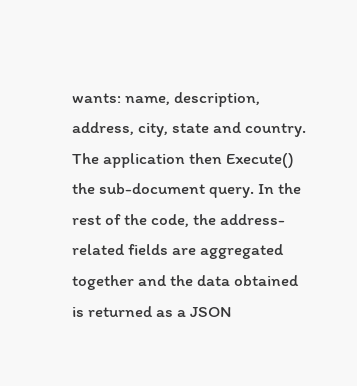wants: name, description, address, city, state and country. The application then Execute() the sub-document query. In the rest of the code, the address-related fields are aggregated together and the data obtained is returned as a JSON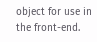object for use in the front-end.